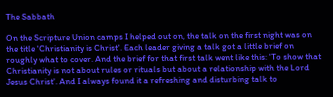The Sabbath

On the Scripture Union camps I helped out on, the talk on the first night was on the title 'Christianity is Christ'. Each leader giving a talk got a little brief on roughly what to cover. And the brief for that first talk went like this: 'To show that Christianity is not about rules or rituals but about a relationship with the Lord Jesus Christ'. And I always found it a refreshing and disturbing talk to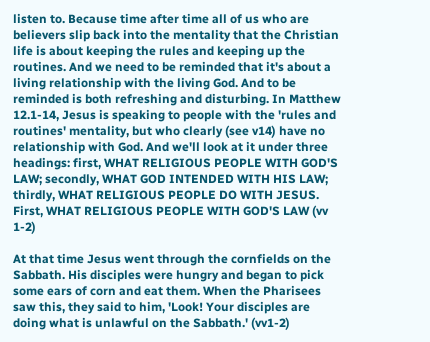listen to. Because time after time all of us who are believers slip back into the mentality that the Christian life is about keeping the rules and keeping up the routines. And we need to be reminded that it's about a living relationship with the living God. And to be reminded is both refreshing and disturbing. In Matthew 12.1-14, Jesus is speaking to people with the 'rules and routines' mentality, but who clearly (see v14) have no relationship with God. And we'll look at it under three headings: first, WHAT RELIGIOUS PEOPLE WITH GOD'S LAW; secondly, WHAT GOD INTENDED WITH HIS LAW; thirdly, WHAT RELIGIOUS PEOPLE DO WITH JESUS. First, WHAT RELIGIOUS PEOPLE WITH GOD'S LAW (vv 1-2)

At that time Jesus went through the cornfields on the Sabbath. His disciples were hungry and began to pick some ears of corn and eat them. When the Pharisees saw this, they said to him, 'Look! Your disciples are doing what is unlawful on the Sabbath.' (vv1-2)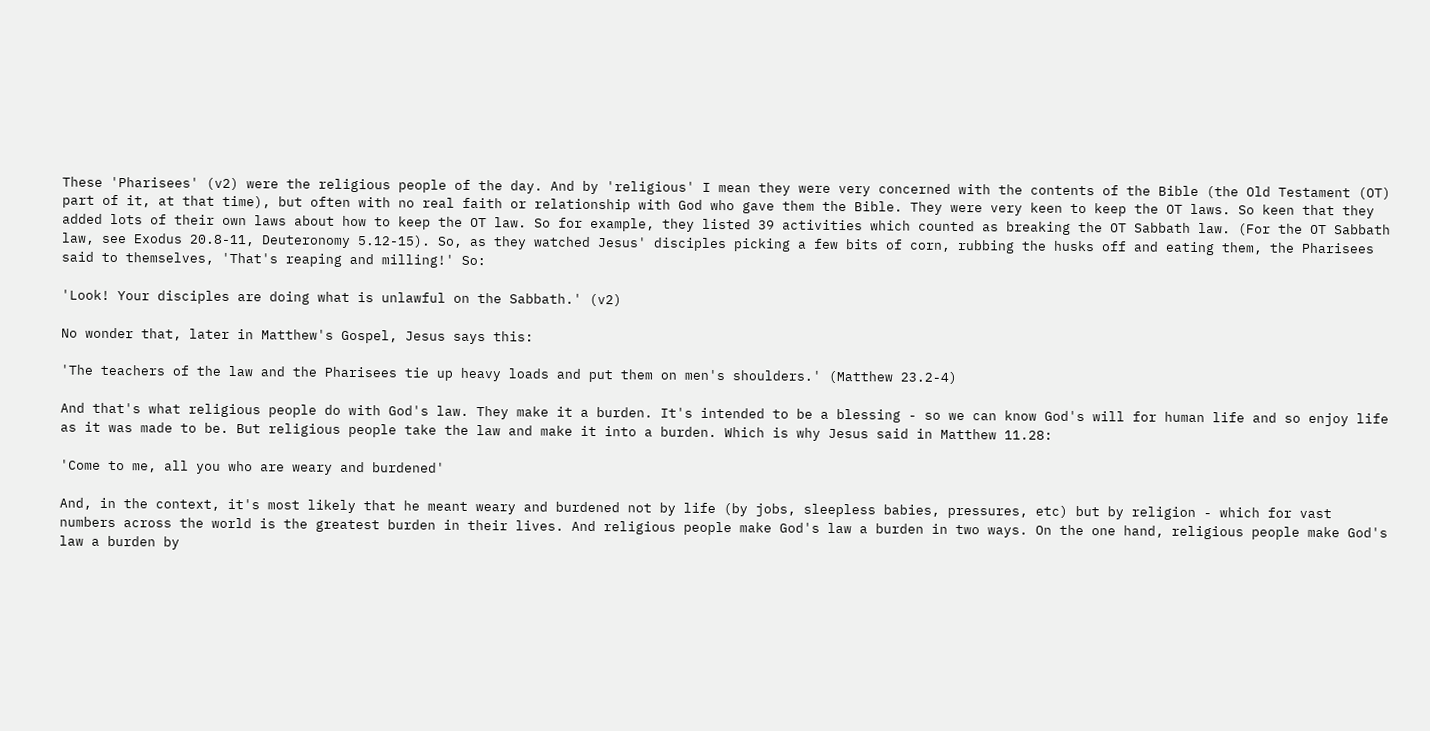These 'Pharisees' (v2) were the religious people of the day. And by 'religious' I mean they were very concerned with the contents of the Bible (the Old Testament (OT) part of it, at that time), but often with no real faith or relationship with God who gave them the Bible. They were very keen to keep the OT laws. So keen that they added lots of their own laws about how to keep the OT law. So for example, they listed 39 activities which counted as breaking the OT Sabbath law. (For the OT Sabbath law, see Exodus 20.8-11, Deuteronomy 5.12-15). So, as they watched Jesus' disciples picking a few bits of corn, rubbing the husks off and eating them, the Pharisees said to themselves, 'That's reaping and milling!' So:

'Look! Your disciples are doing what is unlawful on the Sabbath.' (v2)

No wonder that, later in Matthew's Gospel, Jesus says this:

'The teachers of the law and the Pharisees tie up heavy loads and put them on men's shoulders.' (Matthew 23.2-4)

And that's what religious people do with God's law. They make it a burden. It's intended to be a blessing - so we can know God's will for human life and so enjoy life as it was made to be. But religious people take the law and make it into a burden. Which is why Jesus said in Matthew 11.28:

'Come to me, all you who are weary and burdened'

And, in the context, it's most likely that he meant weary and burdened not by life (by jobs, sleepless babies, pressures, etc) but by religion - which for vast numbers across the world is the greatest burden in their lives. And religious people make God's law a burden in two ways. On the one hand, religious people make God's law a burden by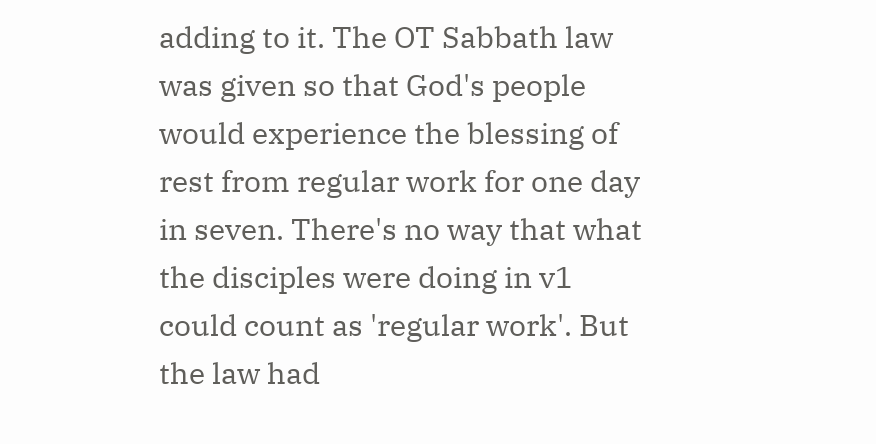adding to it. The OT Sabbath law was given so that God's people would experience the blessing of rest from regular work for one day in seven. There's no way that what the disciples were doing in v1 could count as 'regular work'. But the law had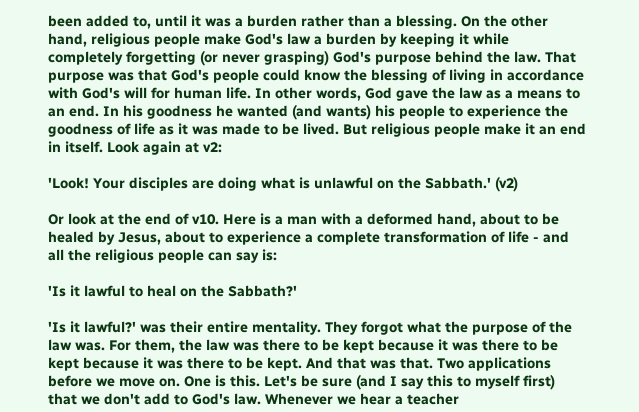been added to, until it was a burden rather than a blessing. On the other hand, religious people make God's law a burden by keeping it while completely forgetting (or never grasping) God's purpose behind the law. That purpose was that God's people could know the blessing of living in accordance with God's will for human life. In other words, God gave the law as a means to an end. In his goodness he wanted (and wants) his people to experience the goodness of life as it was made to be lived. But religious people make it an end in itself. Look again at v2:

'Look! Your disciples are doing what is unlawful on the Sabbath.' (v2)

Or look at the end of v10. Here is a man with a deformed hand, about to be healed by Jesus, about to experience a complete transformation of life - and all the religious people can say is:

'Is it lawful to heal on the Sabbath?'

'Is it lawful?' was their entire mentality. They forgot what the purpose of the law was. For them, the law was there to be kept because it was there to be kept because it was there to be kept. And that was that. Two applications before we move on. One is this. Let's be sure (and I say this to myself first) that we don't add to God's law. Whenever we hear a teacher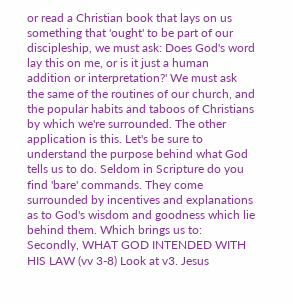or read a Christian book that lays on us something that 'ought' to be part of our discipleship, we must ask: Does God's word lay this on me, or is it just a human addition or interpretation?' We must ask the same of the routines of our church, and the popular habits and taboos of Christians by which we're surrounded. The other application is this. Let's be sure to understand the purpose behind what God tells us to do. Seldom in Scripture do you find 'bare' commands. They come surrounded by incentives and explanations as to God's wisdom and goodness which lie behind them. Which brings us to: Secondly, WHAT GOD INTENDED WITH HIS LAW (vv 3-8) Look at v3. Jesus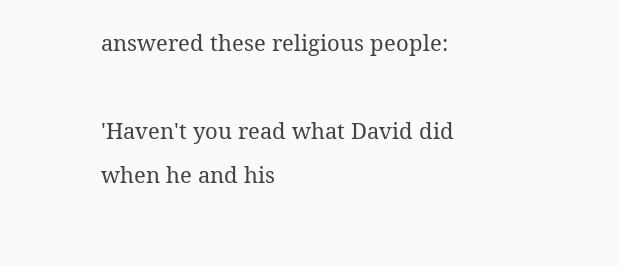answered these religious people:

'Haven't you read what David did when he and his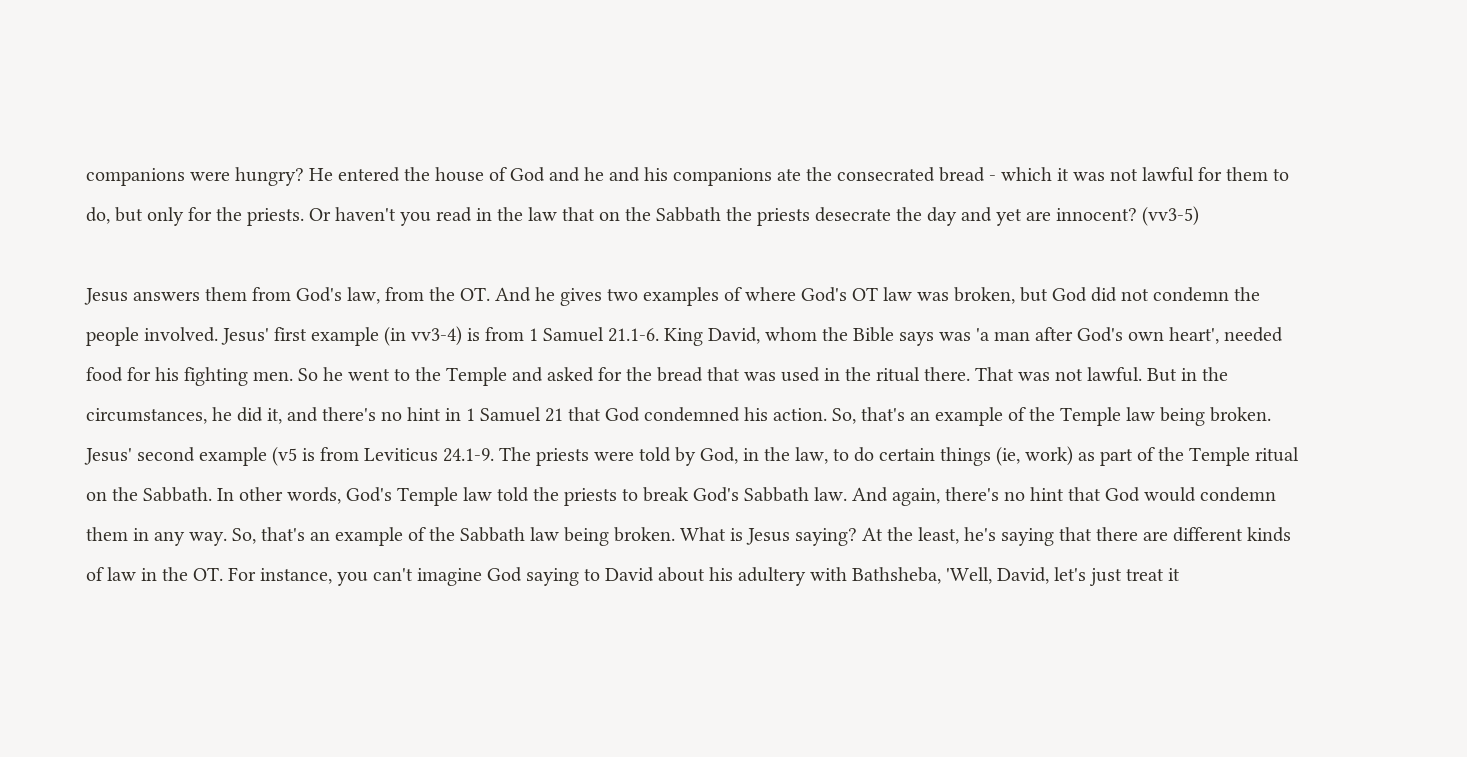companions were hungry? He entered the house of God and he and his companions ate the consecrated bread - which it was not lawful for them to do, but only for the priests. Or haven't you read in the law that on the Sabbath the priests desecrate the day and yet are innocent? (vv3-5)

Jesus answers them from God's law, from the OT. And he gives two examples of where God's OT law was broken, but God did not condemn the people involved. Jesus' first example (in vv3-4) is from 1 Samuel 21.1-6. King David, whom the Bible says was 'a man after God's own heart', needed food for his fighting men. So he went to the Temple and asked for the bread that was used in the ritual there. That was not lawful. But in the circumstances, he did it, and there's no hint in 1 Samuel 21 that God condemned his action. So, that's an example of the Temple law being broken. Jesus' second example (v5 is from Leviticus 24.1-9. The priests were told by God, in the law, to do certain things (ie, work) as part of the Temple ritual on the Sabbath. In other words, God's Temple law told the priests to break God's Sabbath law. And again, there's no hint that God would condemn them in any way. So, that's an example of the Sabbath law being broken. What is Jesus saying? At the least, he's saying that there are different kinds of law in the OT. For instance, you can't imagine God saying to David about his adultery with Bathsheba, 'Well, David, let's just treat it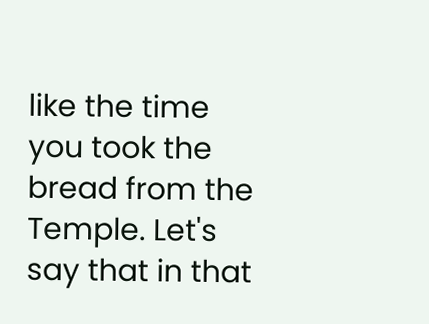like the time you took the bread from the Temple. Let's say that in that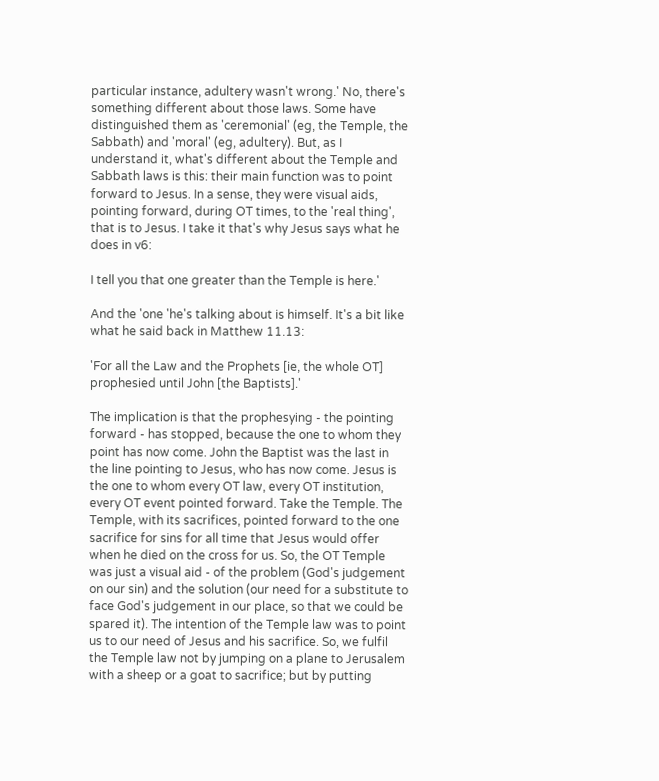particular instance, adultery wasn't wrong.' No, there's something different about those laws. Some have distinguished them as 'ceremonial' (eg, the Temple, the Sabbath) and 'moral' (eg, adultery). But, as I understand it, what's different about the Temple and Sabbath laws is this: their main function was to point forward to Jesus. In a sense, they were visual aids, pointing forward, during OT times, to the 'real thing', that is to Jesus. I take it that's why Jesus says what he does in v6:

I tell you that one greater than the Temple is here.'

And the 'one 'he's talking about is himself. It's a bit like what he said back in Matthew 11.13:

'For all the Law and the Prophets [ie, the whole OT] prophesied until John [the Baptists].'

The implication is that the prophesying - the pointing forward - has stopped, because the one to whom they point has now come. John the Baptist was the last in the line pointing to Jesus, who has now come. Jesus is the one to whom every OT law, every OT institution, every OT event pointed forward. Take the Temple. The Temple, with its sacrifices, pointed forward to the one sacrifice for sins for all time that Jesus would offer when he died on the cross for us. So, the OT Temple was just a visual aid - of the problem (God's judgement on our sin) and the solution (our need for a substitute to face God's judgement in our place, so that we could be spared it). The intention of the Temple law was to point us to our need of Jesus and his sacrifice. So, we fulfil the Temple law not by jumping on a plane to Jerusalem with a sheep or a goat to sacrifice; but by putting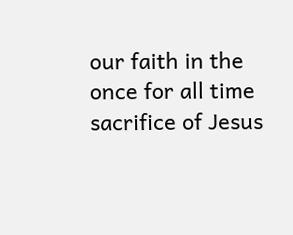our faith in the once for all time sacrifice of Jesus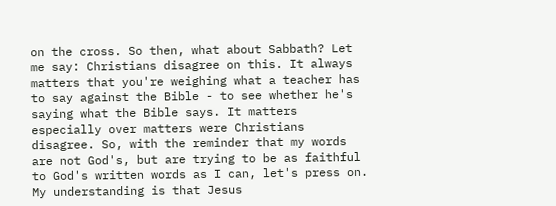on the cross. So then, what about Sabbath? Let me say: Christians disagree on this. It always matters that you're weighing what a teacher has to say against the Bible - to see whether he's saying what the Bible says. It matters especially over matters were Christians disagree. So, with the reminder that my words are not God's, but are trying to be as faithful to God's written words as I can, let's press on. My understanding is that Jesus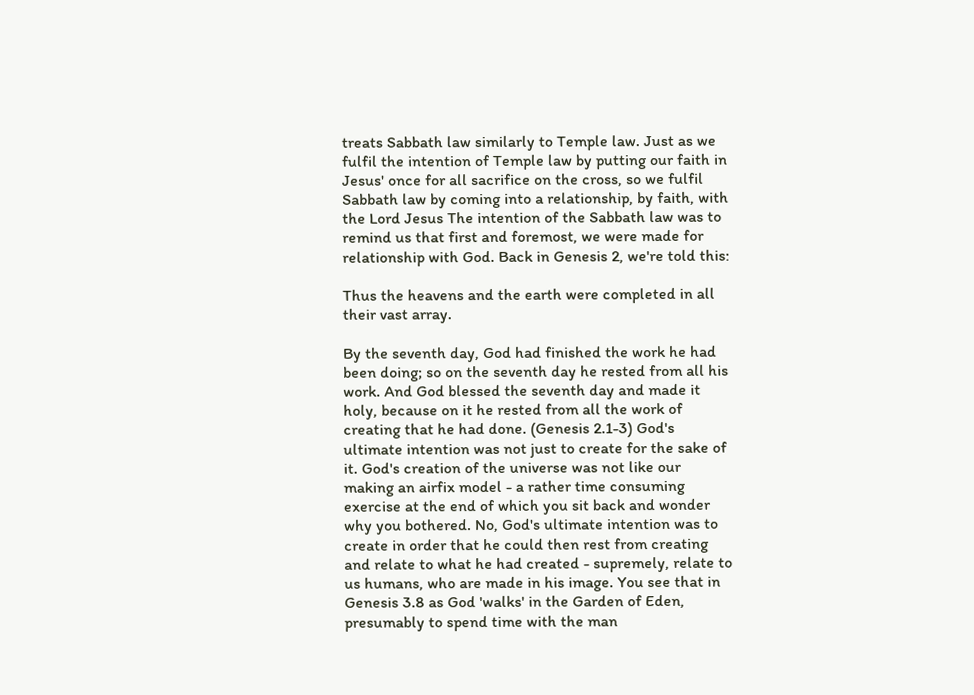treats Sabbath law similarly to Temple law. Just as we fulfil the intention of Temple law by putting our faith in Jesus' once for all sacrifice on the cross, so we fulfil Sabbath law by coming into a relationship, by faith, with the Lord Jesus The intention of the Sabbath law was to remind us that first and foremost, we were made for relationship with God. Back in Genesis 2, we're told this:

Thus the heavens and the earth were completed in all their vast array.

By the seventh day, God had finished the work he had been doing; so on the seventh day he rested from all his work. And God blessed the seventh day and made it holy, because on it he rested from all the work of creating that he had done. (Genesis 2.1-3) God's ultimate intention was not just to create for the sake of it. God's creation of the universe was not like our making an airfix model - a rather time consuming exercise at the end of which you sit back and wonder why you bothered. No, God's ultimate intention was to create in order that he could then rest from creating and relate to what he had created - supremely, relate to us humans, who are made in his image. You see that in Genesis 3.8 as God 'walks' in the Garden of Eden, presumably to spend time with the man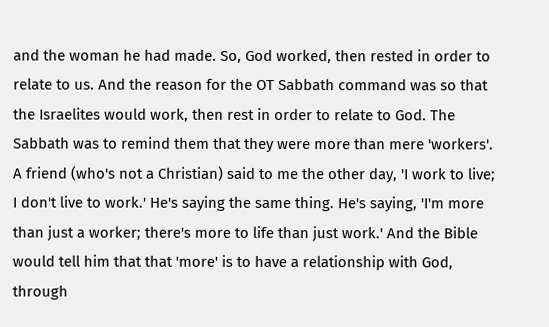and the woman he had made. So, God worked, then rested in order to relate to us. And the reason for the OT Sabbath command was so that the Israelites would work, then rest in order to relate to God. The Sabbath was to remind them that they were more than mere 'workers'. A friend (who's not a Christian) said to me the other day, 'I work to live; I don't live to work.' He's saying the same thing. He's saying, 'I'm more than just a worker; there's more to life than just work.' And the Bible would tell him that that 'more' is to have a relationship with God, through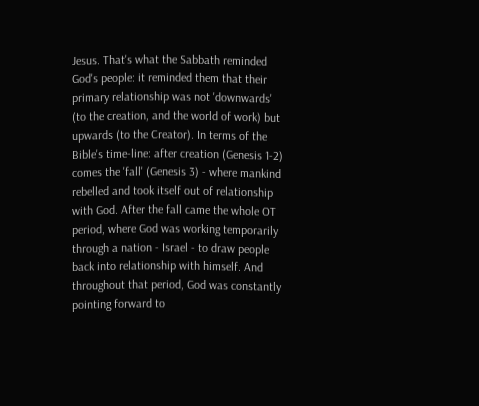Jesus. That's what the Sabbath reminded God's people: it reminded them that their primary relationship was not 'downwards' (to the creation, and the world of work) but upwards (to the Creator). In terms of the Bible's time-line: after creation (Genesis 1-2) comes the 'fall' (Genesis 3) - where mankind rebelled and took itself out of relationship with God. After the fall came the whole OT period, where God was working temporarily through a nation - Israel - to draw people back into relationship with himself. And throughout that period, God was constantly pointing forward to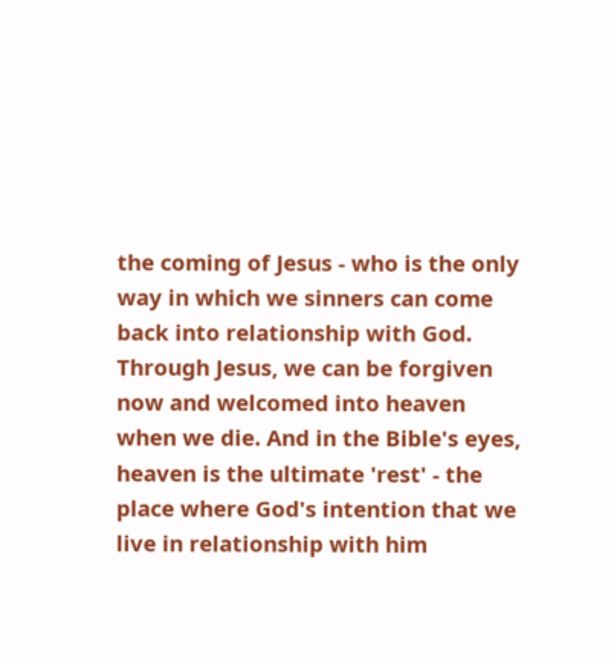the coming of Jesus - who is the only way in which we sinners can come back into relationship with God. Through Jesus, we can be forgiven now and welcomed into heaven when we die. And in the Bible's eyes, heaven is the ultimate 'rest' - the place where God's intention that we live in relationship with him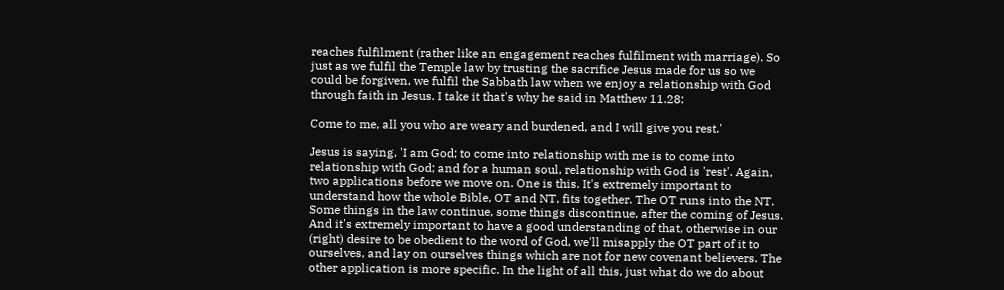reaches fulfilment (rather like an engagement reaches fulfilment with marriage). So just as we fulfil the Temple law by trusting the sacrifice Jesus made for us so we could be forgiven, we fulfil the Sabbath law when we enjoy a relationship with God through faith in Jesus. I take it that's why he said in Matthew 11.28:

Come to me, all you who are weary and burdened, and I will give you rest.'

Jesus is saying, 'I am God; to come into relationship with me is to come into relationship with God; and for a human soul, relationship with God is 'rest'. Again, two applications before we move on. One is this. It's extremely important to understand how the whole Bible, OT and NT, fits together. The OT runs into the NT. Some things in the law continue, some things discontinue, after the coming of Jesus. And it's extremely important to have a good understanding of that, otherwise in our (right) desire to be obedient to the word of God, we'll misapply the OT part of it to ourselves, and lay on ourselves things which are not for new covenant believers. The other application is more specific. In the light of all this, just what do we do about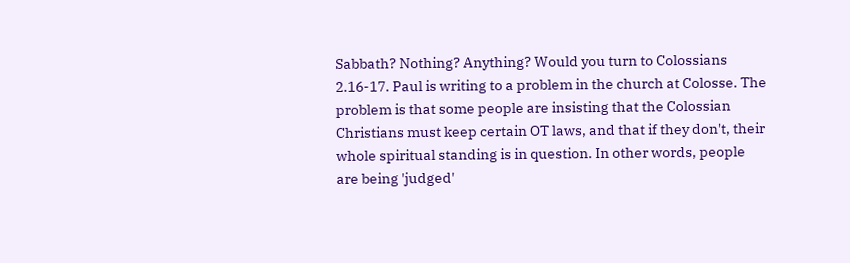Sabbath? Nothing? Anything? Would you turn to Colossians 2.16-17. Paul is writing to a problem in the church at Colosse. The problem is that some people are insisting that the Colossian Christians must keep certain OT laws, and that if they don't, their whole spiritual standing is in question. In other words, people are being 'judged'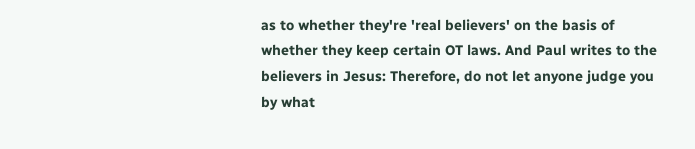as to whether they're 'real believers' on the basis of whether they keep certain OT laws. And Paul writes to the believers in Jesus: Therefore, do not let anyone judge you by what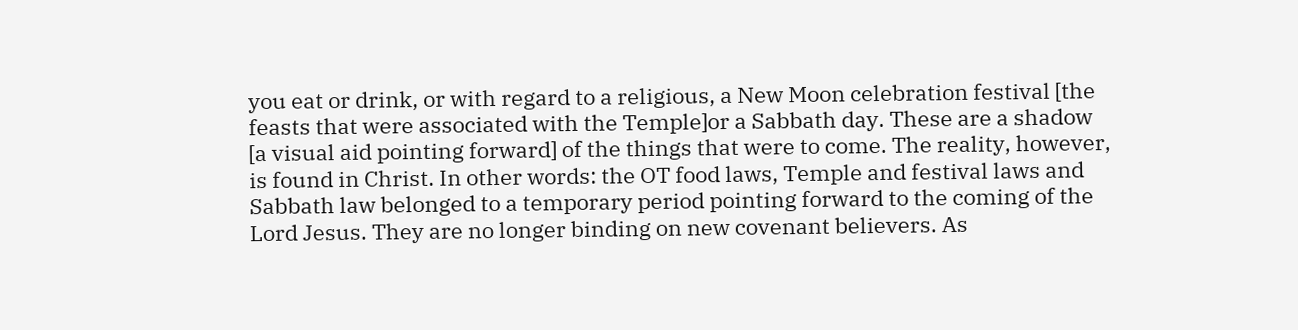you eat or drink, or with regard to a religious, a New Moon celebration festival [the feasts that were associated with the Temple]or a Sabbath day. These are a shadow [a visual aid pointing forward] of the things that were to come. The reality, however, is found in Christ. In other words: the OT food laws, Temple and festival laws and Sabbath law belonged to a temporary period pointing forward to the coming of the Lord Jesus. They are no longer binding on new covenant believers. As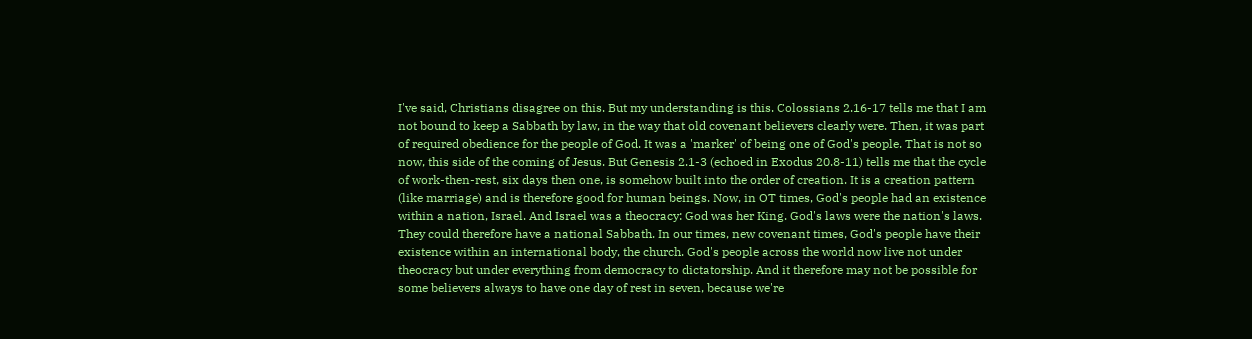I've said, Christians disagree on this. But my understanding is this. Colossians 2.16-17 tells me that I am not bound to keep a Sabbath by law, in the way that old covenant believers clearly were. Then, it was part of required obedience for the people of God. It was a 'marker' of being one of God's people. That is not so now, this side of the coming of Jesus. But Genesis 2.1-3 (echoed in Exodus 20.8-11) tells me that the cycle of work-then-rest, six days then one, is somehow built into the order of creation. It is a creation pattern (like marriage) and is therefore good for human beings. Now, in OT times, God's people had an existence within a nation, Israel. And Israel was a theocracy: God was her King. God's laws were the nation's laws. They could therefore have a national Sabbath. In our times, new covenant times, God's people have their existence within an international body, the church. God's people across the world now live not under theocracy but under everything from democracy to dictatorship. And it therefore may not be possible for some believers always to have one day of rest in seven, because we're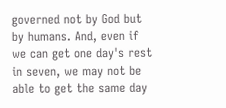governed not by God but by humans. And, even if we can get one day's rest in seven, we may not be able to get the same day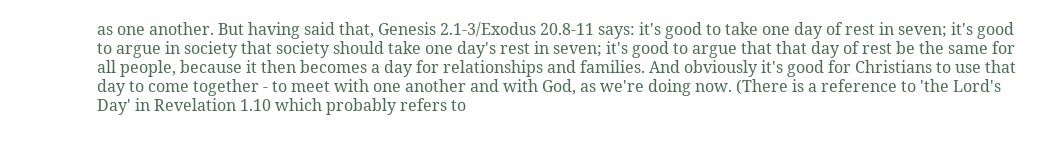as one another. But having said that, Genesis 2.1-3/Exodus 20.8-11 says: it's good to take one day of rest in seven; it's good to argue in society that society should take one day's rest in seven; it's good to argue that that day of rest be the same for all people, because it then becomes a day for relationships and families. And obviously it's good for Christians to use that day to come together - to meet with one another and with God, as we're doing now. (There is a reference to 'the Lord's Day' in Revelation 1.10 which probably refers to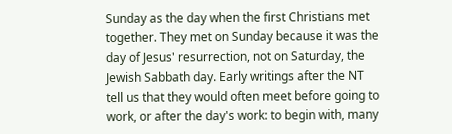Sunday as the day when the first Christians met together. They met on Sunday because it was the day of Jesus' resurrection, not on Saturday, the Jewish Sabbath day. Early writings after the NT tell us that they would often meet before going to work, or after the day's work: to begin with, many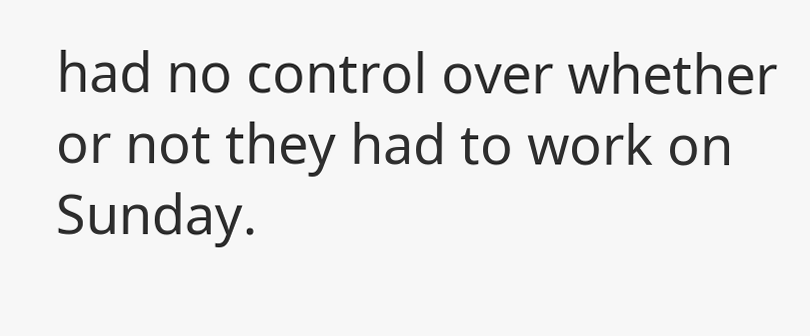had no control over whether or not they had to work on Sunday.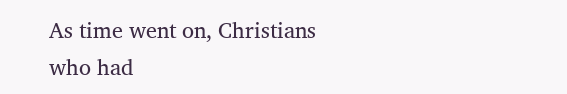As time went on, Christians who had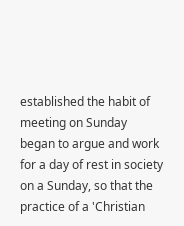established the habit of meeting on Sunday began to argue and work for a day of rest in society on a Sunday, so that the practice of a 'Christian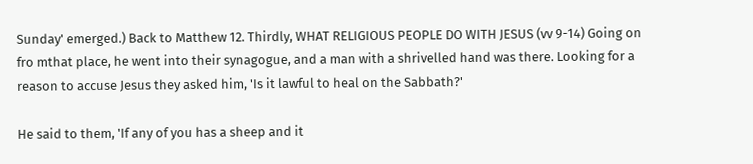Sunday' emerged.) Back to Matthew 12. Thirdly, WHAT RELIGIOUS PEOPLE DO WITH JESUS (vv 9-14) Going on fro mthat place, he went into their synagogue, and a man with a shrivelled hand was there. Looking for a reason to accuse Jesus they asked him, 'Is it lawful to heal on the Sabbath?'

He said to them, 'If any of you has a sheep and it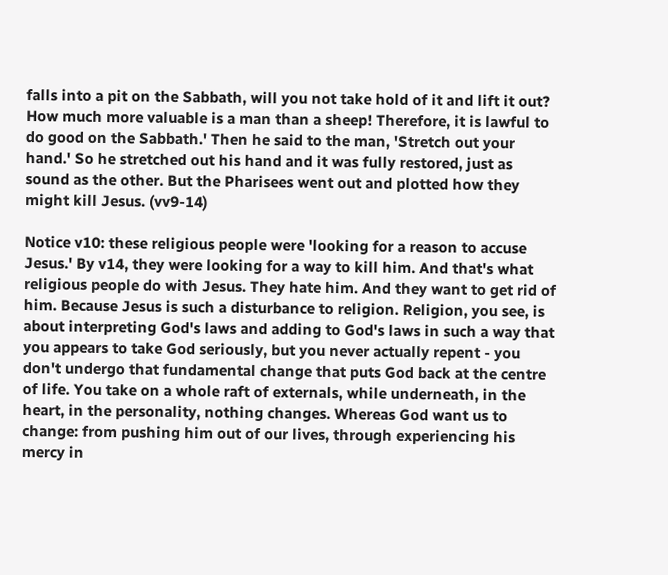falls into a pit on the Sabbath, will you not take hold of it and lift it out? How much more valuable is a man than a sheep! Therefore, it is lawful to do good on the Sabbath.' Then he said to the man, 'Stretch out your hand.' So he stretched out his hand and it was fully restored, just as sound as the other. But the Pharisees went out and plotted how they might kill Jesus. (vv9-14)

Notice v10: these religious people were 'looking for a reason to accuse Jesus.' By v14, they were looking for a way to kill him. And that's what religious people do with Jesus. They hate him. And they want to get rid of him. Because Jesus is such a disturbance to religion. Religion, you see, is about interpreting God's laws and adding to God's laws in such a way that you appears to take God seriously, but you never actually repent - you don't undergo that fundamental change that puts God back at the centre of life. You take on a whole raft of externals, while underneath, in the heart, in the personality, nothing changes. Whereas God want us to change: from pushing him out of our lives, through experiencing his mercy in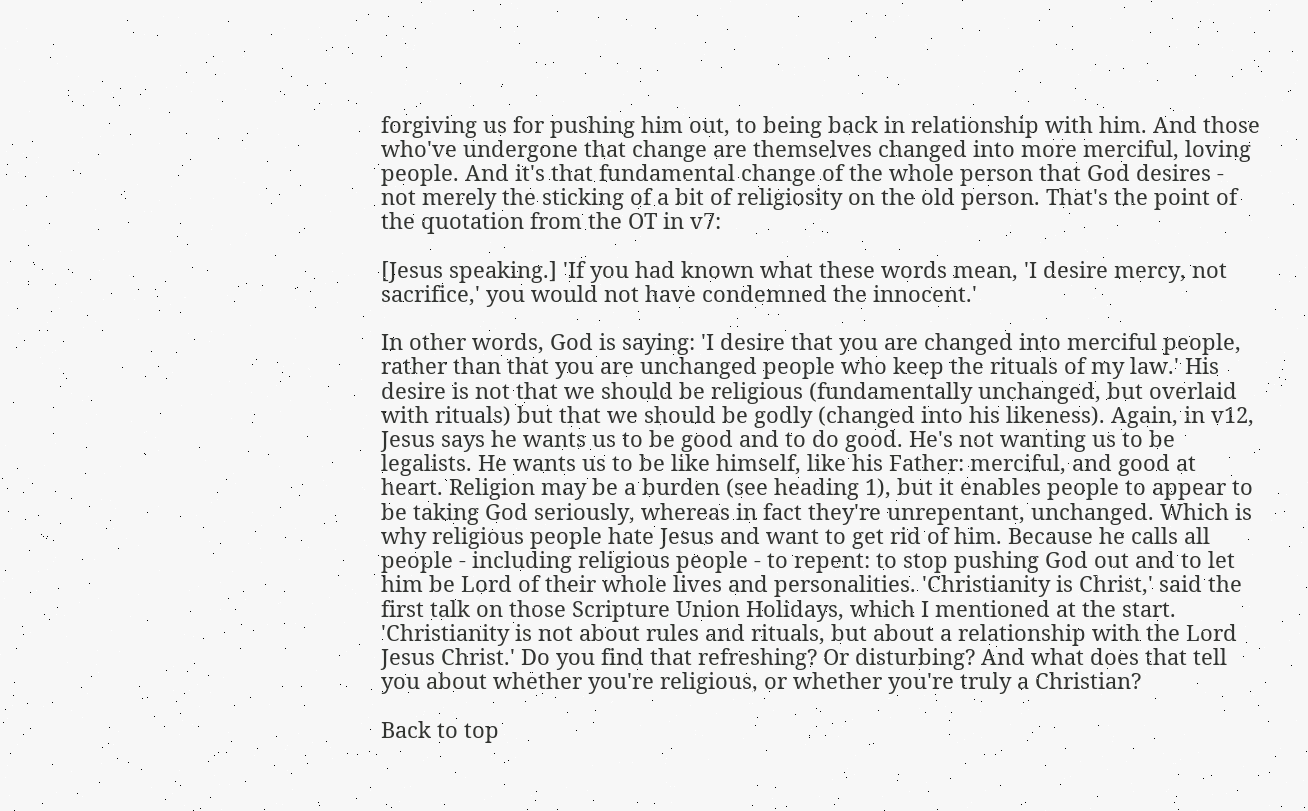forgiving us for pushing him out, to being back in relationship with him. And those who've undergone that change are themselves changed into more merciful, loving people. And it's that fundamental change of the whole person that God desires - not merely the sticking of a bit of religiosity on the old person. That's the point of the quotation from the OT in v7:

[Jesus speaking.] 'If you had known what these words mean, 'I desire mercy, not sacrifice,' you would not have condemned the innocent.'

In other words, God is saying: 'I desire that you are changed into merciful people, rather than that you are unchanged people who keep the rituals of my law.' His desire is not that we should be religious (fundamentally unchanged, but overlaid with rituals) but that we should be godly (changed into his likeness). Again, in v12, Jesus says he wants us to be good and to do good. He's not wanting us to be legalists. He wants us to be like himself, like his Father: merciful, and good at heart. Religion may be a burden (see heading 1), but it enables people to appear to be taking God seriously, whereas in fact they're unrepentant, unchanged. Which is why religious people hate Jesus and want to get rid of him. Because he calls all people - including religious people - to repent: to stop pushing God out and to let him be Lord of their whole lives and personalities. 'Christianity is Christ,' said the first talk on those Scripture Union Holidays, which I mentioned at the start. 'Christianity is not about rules and rituals, but about a relationship with the Lord Jesus Christ.' Do you find that refreshing? Or disturbing? And what does that tell you about whether you're religious, or whether you're truly a Christian?

Back to top